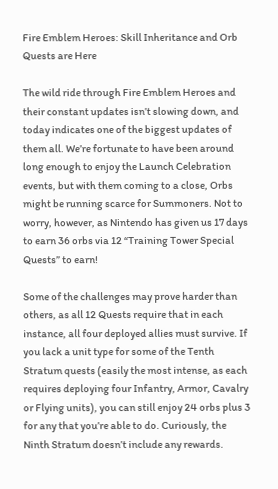Fire Emblem Heroes: Skill Inheritance and Orb Quests are Here

The wild ride through Fire Emblem Heroes and their constant updates isn’t slowing down, and today indicates one of the biggest updates of them all. We’re fortunate to have been around long enough to enjoy the Launch Celebration events, but with them coming to a close, Orbs might be running scarce for Summoners. Not to worry, however, as Nintendo has given us 17 days to earn 36 orbs via 12 “Training Tower Special Quests” to earn!

Some of the challenges may prove harder than others, as all 12 Quests require that in each instance, all four deployed allies must survive. If you lack a unit type for some of the Tenth Stratum quests (easily the most intense, as each requires deploying four Infantry, Armor, Cavalry or Flying units), you can still enjoy 24 orbs plus 3 for any that you’re able to do. Curiously, the Ninth Stratum doesn’t include any rewards.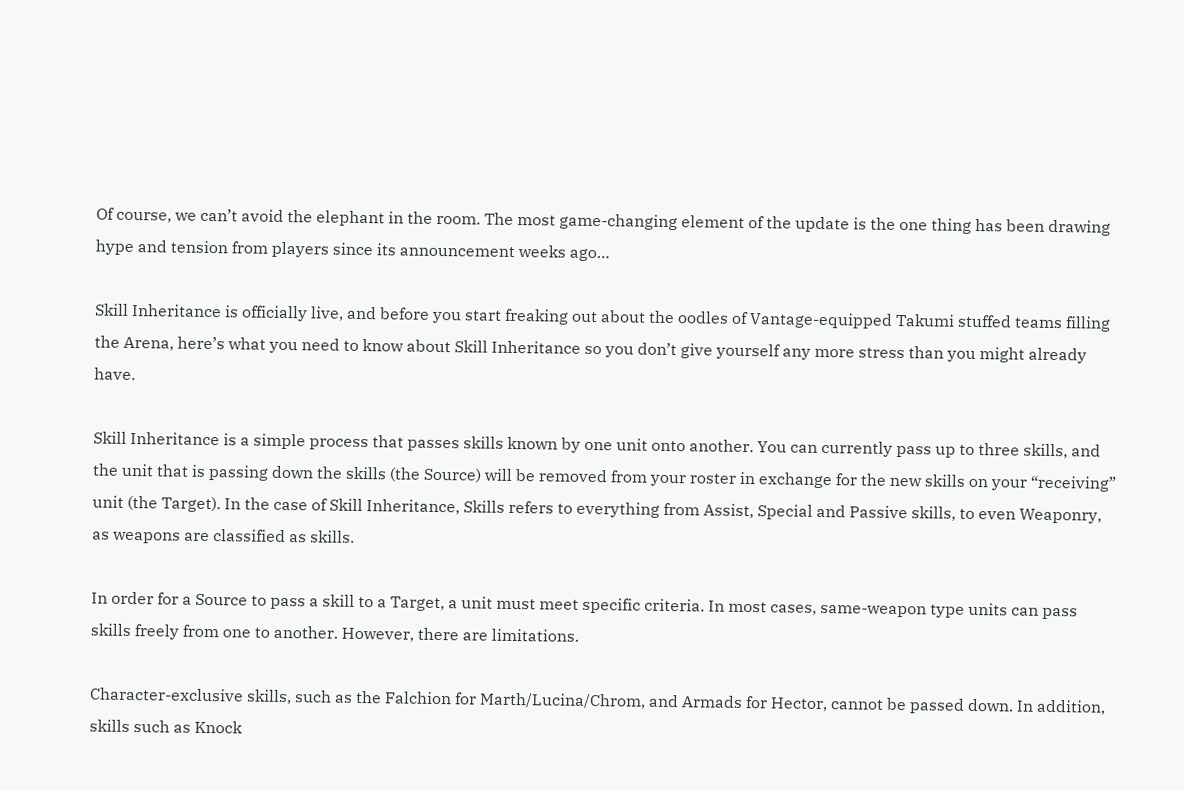Of course, we can’t avoid the elephant in the room. The most game-changing element of the update is the one thing has been drawing hype and tension from players since its announcement weeks ago…

Skill Inheritance is officially live, and before you start freaking out about the oodles of Vantage-equipped Takumi stuffed teams filling the Arena, here’s what you need to know about Skill Inheritance so you don’t give yourself any more stress than you might already have.

Skill Inheritance is a simple process that passes skills known by one unit onto another. You can currently pass up to three skills, and the unit that is passing down the skills (the Source) will be removed from your roster in exchange for the new skills on your “receiving” unit (the Target). In the case of Skill Inheritance, Skills refers to everything from Assist, Special and Passive skills, to even Weaponry, as weapons are classified as skills.

In order for a Source to pass a skill to a Target, a unit must meet specific criteria. In most cases, same-weapon type units can pass skills freely from one to another. However, there are limitations.

Character-exclusive skills, such as the Falchion for Marth/Lucina/Chrom, and Armads for Hector, cannot be passed down. In addition, skills such as Knock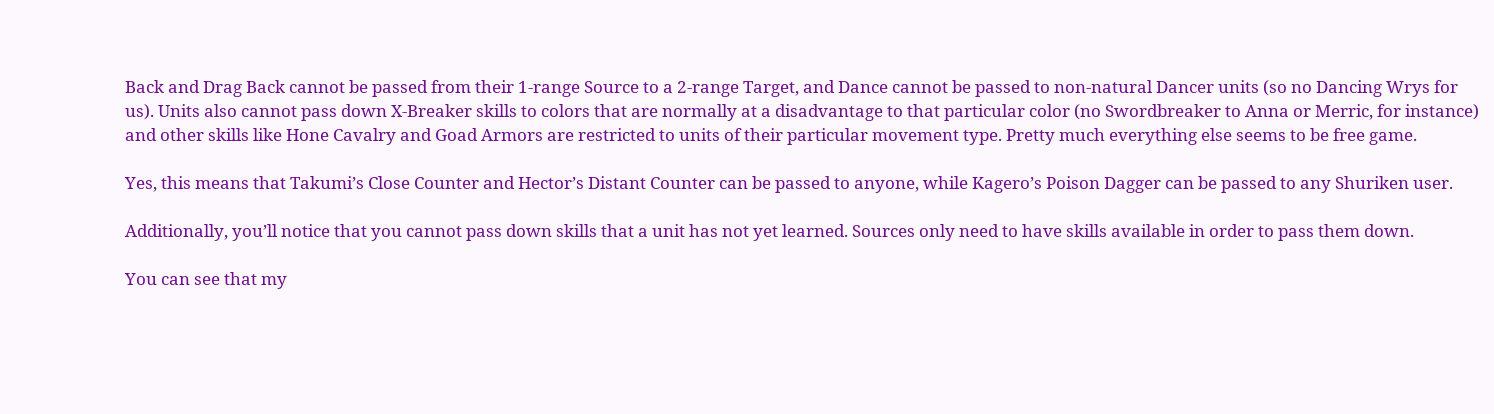Back and Drag Back cannot be passed from their 1-range Source to a 2-range Target, and Dance cannot be passed to non-natural Dancer units (so no Dancing Wrys for us). Units also cannot pass down X-Breaker skills to colors that are normally at a disadvantage to that particular color (no Swordbreaker to Anna or Merric, for instance) and other skills like Hone Cavalry and Goad Armors are restricted to units of their particular movement type. Pretty much everything else seems to be free game.

Yes, this means that Takumi’s Close Counter and Hector’s Distant Counter can be passed to anyone, while Kagero’s Poison Dagger can be passed to any Shuriken user.

Additionally, you’ll notice that you cannot pass down skills that a unit has not yet learned. Sources only need to have skills available in order to pass them down.

You can see that my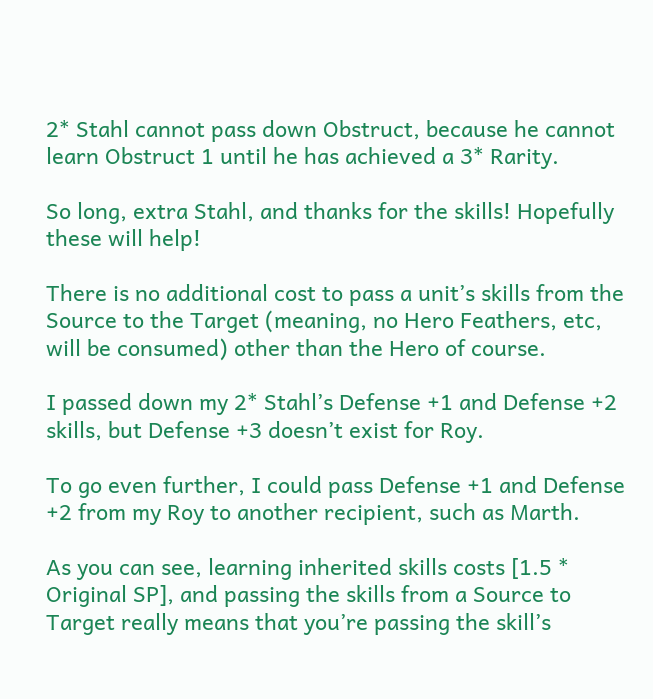2* Stahl cannot pass down Obstruct, because he cannot learn Obstruct 1 until he has achieved a 3* Rarity.

So long, extra Stahl, and thanks for the skills! Hopefully these will help!

There is no additional cost to pass a unit’s skills from the Source to the Target (meaning, no Hero Feathers, etc, will be consumed) other than the Hero of course.

I passed down my 2* Stahl’s Defense +1 and Defense +2 skills, but Defense +3 doesn’t exist for Roy.

To go even further, I could pass Defense +1 and Defense +2 from my Roy to another recipient, such as Marth.

As you can see, learning inherited skills costs [1.5 * Original SP], and passing the skills from a Source to Target really means that you’re passing the skill’s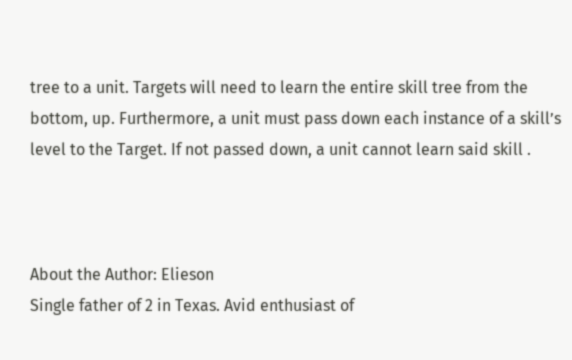tree to a unit. Targets will need to learn the entire skill tree from the bottom, up. Furthermore, a unit must pass down each instance of a skill’s level to the Target. If not passed down, a unit cannot learn said skill .



About the Author: Elieson
Single father of 2 in Texas. Avid enthusiast of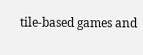tile-based games and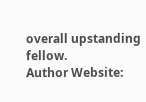overall upstanding fellow.
Author Website: